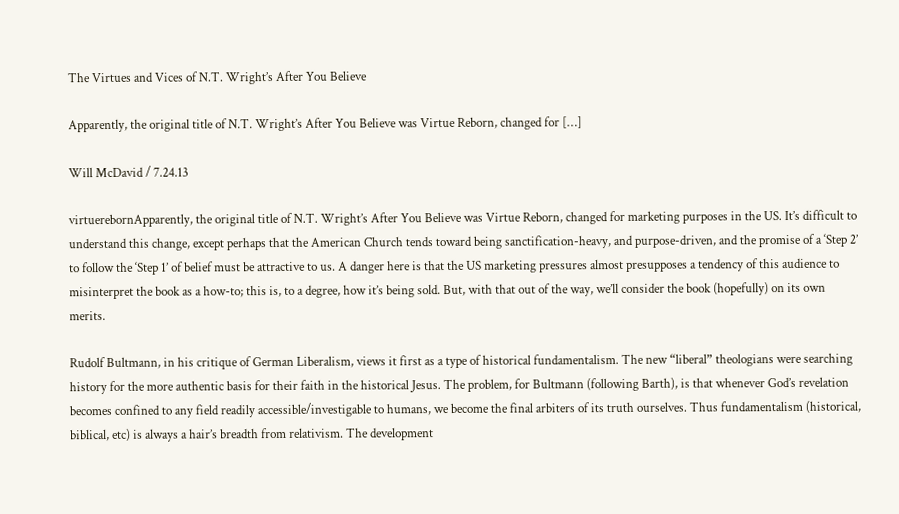The Virtues and Vices of N.T. Wright’s After You Believe

Apparently, the original title of N.T. Wright’s After You Believe was Virtue Reborn, changed for […]

Will McDavid / 7.24.13

virtuerebornApparently, the original title of N.T. Wright’s After You Believe was Virtue Reborn, changed for marketing purposes in the US. It’s difficult to understand this change, except perhaps that the American Church tends toward being sanctification-heavy, and purpose-driven, and the promise of a ‘Step 2’ to follow the ‘Step 1’ of belief must be attractive to us. A danger here is that the US marketing pressures almost presupposes a tendency of this audience to misinterpret the book as a how-to; this is, to a degree, how it’s being sold. But, with that out of the way, we’ll consider the book (hopefully) on its own merits.

Rudolf Bultmann, in his critique of German Liberalism, views it first as a type of historical fundamentalism. The new “liberal” theologians were searching history for the more authentic basis for their faith in the historical Jesus. The problem, for Bultmann (following Barth), is that whenever God’s revelation becomes confined to any field readily accessible/investigable to humans, we become the final arbiters of its truth ourselves. Thus fundamentalism (historical, biblical, etc) is always a hair’s breadth from relativism. The development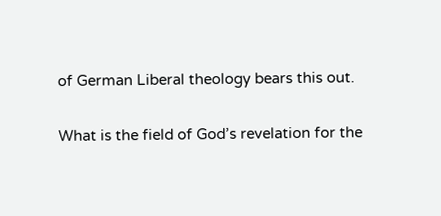of German Liberal theology bears this out.

What is the field of God’s revelation for the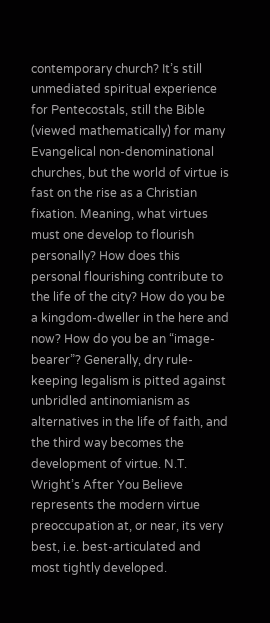contemporary church? It’s still unmediated spiritual experience for Pentecostals, still the Bible (viewed mathematically) for many Evangelical non-denominational churches, but the world of virtue is fast on the rise as a Christian fixation. Meaning, what virtues must one develop to flourish personally? How does this personal flourishing contribute to the life of the city? How do you be a kingdom-dweller in the here and now? How do you be an “image-bearer”? Generally, dry rule-keeping legalism is pitted against unbridled antinomianism as alternatives in the life of faith, and the third way becomes the development of virtue. N.T. Wright’s After You Believe represents the modern virtue preoccupation at, or near, its very best, i.e. best-articulated and most tightly developed.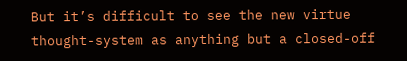But it’s difficult to see the new virtue thought-system as anything but a closed-off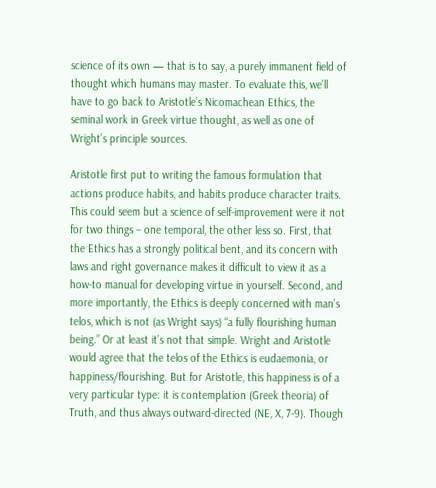science of its own — that is to say, a purely immanent field of thought which humans may master. To evaluate this, we’ll have to go back to Aristotle’s Nicomachean Ethics, the seminal work in Greek virtue thought, as well as one of Wright’s principle sources.

Aristotle first put to writing the famous formulation that actions produce habits, and habits produce character traits. This could seem but a science of self-improvement were it not for two things – one temporal, the other less so. First, that the Ethics has a strongly political bent, and its concern with laws and right governance makes it difficult to view it as a how-to manual for developing virtue in yourself. Second, and more importantly, the Ethics is deeply concerned with man’s telos, which is not (as Wright says) “a fully flourishing human being.” Or at least it’s not that simple. Wright and Aristotle would agree that the telos of the Ethics is eudaemonia, or happiness/flourishing. But for Aristotle, this happiness is of a very particular type: it is contemplation (Greek theoria) of Truth, and thus always outward-directed (NE, X, 7-9). Though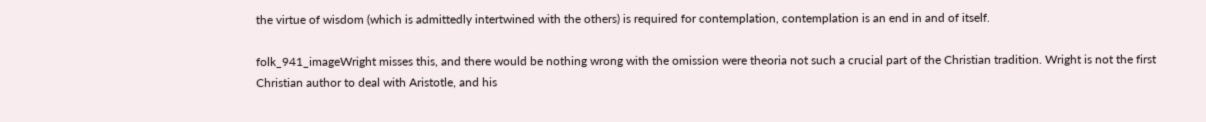the virtue of wisdom (which is admittedly intertwined with the others) is required for contemplation, contemplation is an end in and of itself.

folk_941_imageWright misses this, and there would be nothing wrong with the omission were theoria not such a crucial part of the Christian tradition. Wright is not the first Christian author to deal with Aristotle, and his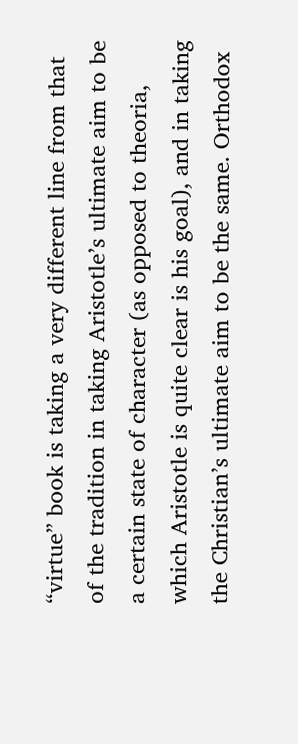“virtue” book is taking a very different line from that of the tradition in taking Aristotle’s ultimate aim to be a certain state of character (as opposed to theoria, which Aristotle is quite clear is his goal), and in taking the Christian’s ultimate aim to be the same. Orthodox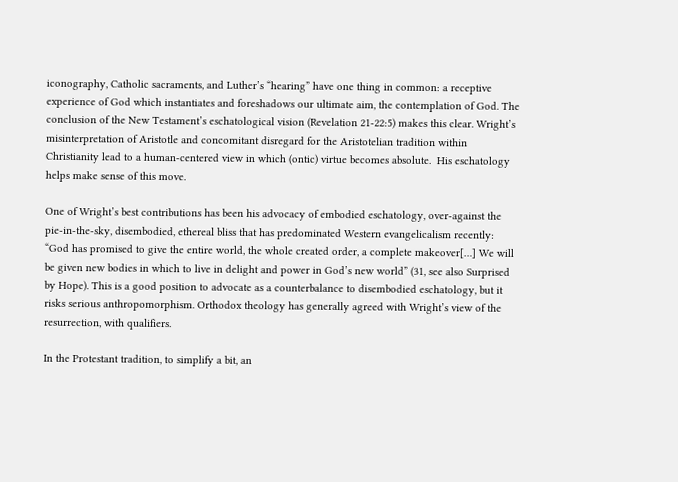iconography, Catholic sacraments, and Luther’s “hearing” have one thing in common: a receptive experience of God which instantiates and foreshadows our ultimate aim, the contemplation of God. The conclusion of the New Testament’s eschatological vision (Revelation 21-22:5) makes this clear. Wright’s misinterpretation of Aristotle and concomitant disregard for the Aristotelian tradition within Christianity lead to a human-centered view in which (ontic) virtue becomes absolute.  His eschatology helps make sense of this move.

One of Wright’s best contributions has been his advocacy of embodied eschatology, over-against the pie-in-the-sky, disembodied, ethereal bliss that has predominated Western evangelicalism recently: “God has promised to give the entire world, the whole created order, a complete makeover[…] We will be given new bodies in which to live in delight and power in God’s new world” (31, see also Surprised by Hope). This is a good position to advocate as a counterbalance to disembodied eschatology, but it risks serious anthropomorphism. Orthodox theology has generally agreed with Wright’s view of the resurrection, with qualifiers.

In the Protestant tradition, to simplify a bit, an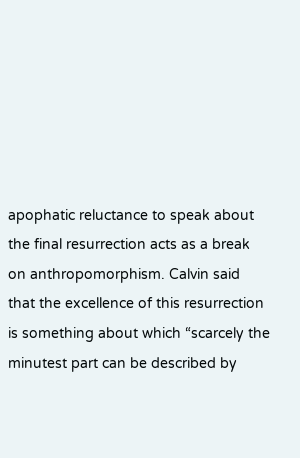apophatic reluctance to speak about the final resurrection acts as a break on anthropomorphism. Calvin said that the excellence of this resurrection is something about which “scarcely the minutest part can be described by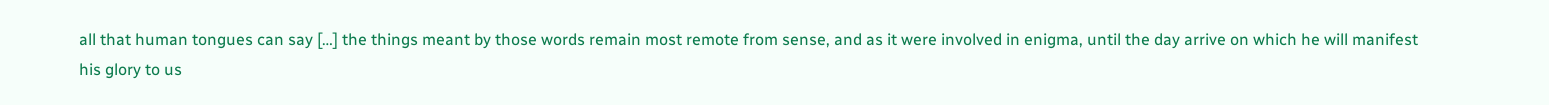all that human tongues can say […] the things meant by those words remain most remote from sense, and as it were involved in enigma, until the day arrive on which he will manifest his glory to us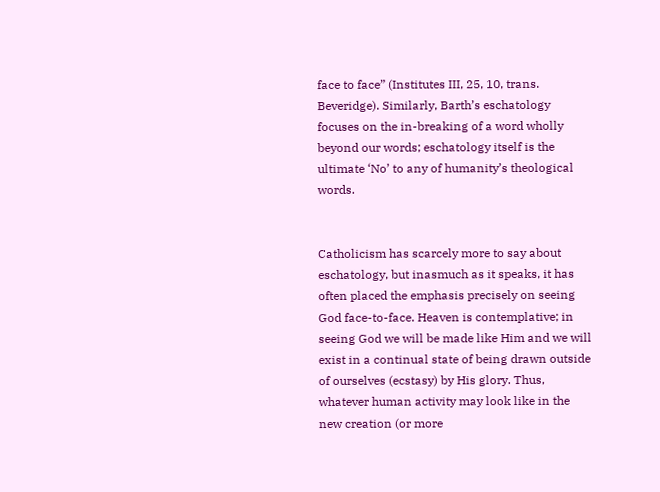face to face” (Institutes III, 25, 10, trans. Beveridge). Similarly, Barth’s eschatology focuses on the in-breaking of a word wholly beyond our words; eschatology itself is the ultimate ‘No’ to any of humanity’s theological words.


Catholicism has scarcely more to say about eschatology, but inasmuch as it speaks, it has often placed the emphasis precisely on seeing God face-to-face. Heaven is contemplative; in seeing God we will be made like Him and we will exist in a continual state of being drawn outside of ourselves (ecstasy) by His glory. Thus, whatever human activity may look like in the new creation (or more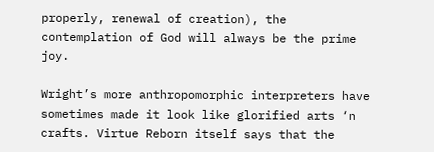properly, renewal of creation), the contemplation of God will always be the prime joy.

Wright’s more anthropomorphic interpreters have sometimes made it look like glorified arts ‘n crafts. Virtue Reborn itself says that the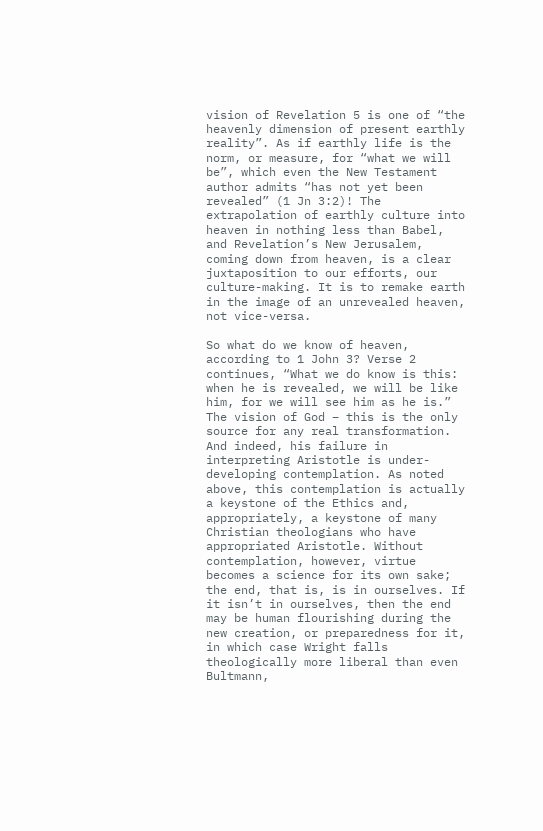vision of Revelation 5 is one of “the heavenly dimension of present earthly reality”. As if earthly life is the norm, or measure, for “what we will be”, which even the New Testament author admits “has not yet been revealed” (1 Jn 3:2)! The extrapolation of earthly culture into heaven in nothing less than Babel, and Revelation’s New Jerusalem, coming down from heaven, is a clear juxtaposition to our efforts, our culture-making. It is to remake earth in the image of an unrevealed heaven, not vice-versa.

So what do we know of heaven, according to 1 John 3? Verse 2 continues, “What we do know is this: when he is revealed, we will be like him, for we will see him as he is.” The vision of God – this is the only source for any real transformation. And indeed, his failure in interpreting Aristotle is under-developing contemplation. As noted above, this contemplation is actually a keystone of the Ethics and, appropriately, a keystone of many Christian theologians who have appropriated Aristotle. Without contemplation, however, virtue becomes a science for its own sake; the end, that is, is in ourselves. If it isn’t in ourselves, then the end may be human flourishing during the new creation, or preparedness for it, in which case Wright falls theologically more liberal than even Bultmann,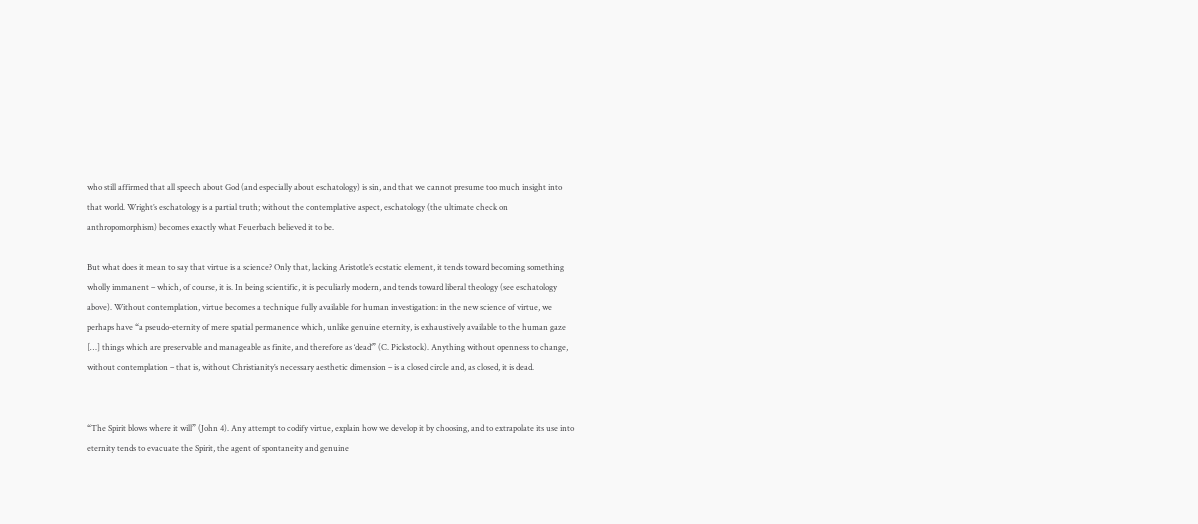who still affirmed that all speech about God (and especially about eschatology) is sin, and that we cannot presume too much insight into that world. Wright’s eschatology is a partial truth; without the contemplative aspect, eschatology (the ultimate check on anthropomorphism) becomes exactly what Feuerbach believed it to be.

But what does it mean to say that virtue is a science? Only that, lacking Aristotle’s ecstatic element, it tends toward becoming something wholly immanent – which, of course, it is. In being scientific, it is peculiarly modern, and tends toward liberal theology (see eschatology above). Without contemplation, virtue becomes a technique fully available for human investigation: in the new science of virtue, we perhaps have “a pseudo-eternity of mere spatial permanence which, unlike genuine eternity, is exhaustively available to the human gaze […] things which are preservable and manageable as finite, and therefore as ‘dead’” (C. Pickstock). Anything without openness to change, without contemplation – that is, without Christianity’s necessary aesthetic dimension – is a closed circle and, as closed, it is dead.


“The Spirit blows where it will” (John 4). Any attempt to codify virtue, explain how we develop it by choosing, and to extrapolate its use into eternity tends to evacuate the Spirit, the agent of spontaneity and genuine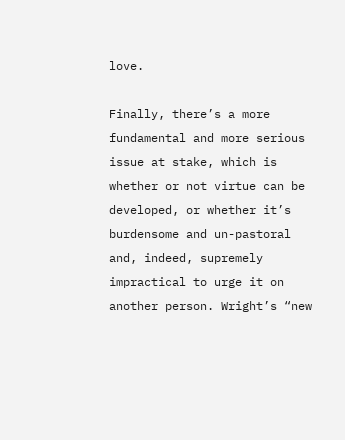love.

Finally, there’s a more fundamental and more serious issue at stake, which is whether or not virtue can be developed, or whether it’s burdensome and un-pastoral and, indeed, supremely impractical to urge it on another person. Wright’s “new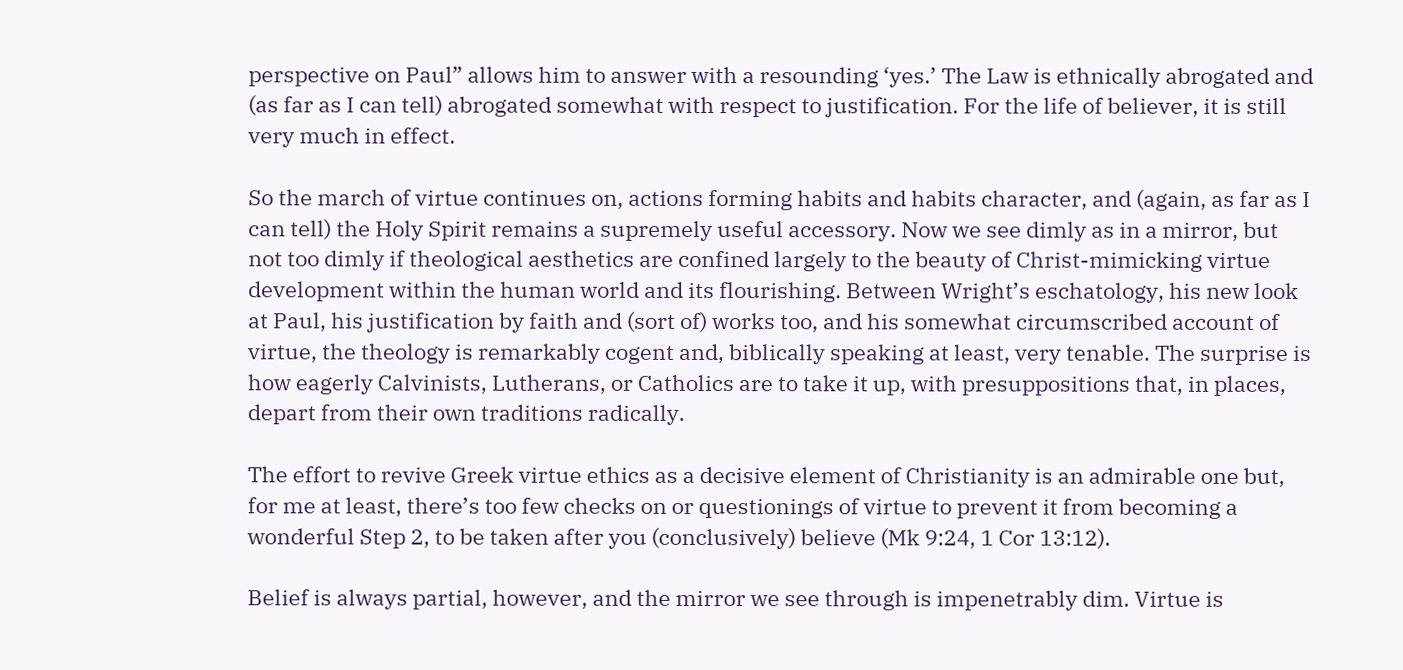perspective on Paul” allows him to answer with a resounding ‘yes.’ The Law is ethnically abrogated and (as far as I can tell) abrogated somewhat with respect to justification. For the life of believer, it is still very much in effect.

So the march of virtue continues on, actions forming habits and habits character, and (again, as far as I can tell) the Holy Spirit remains a supremely useful accessory. Now we see dimly as in a mirror, but not too dimly if theological aesthetics are confined largely to the beauty of Christ-mimicking virtue development within the human world and its flourishing. Between Wright’s eschatology, his new look at Paul, his justification by faith and (sort of) works too, and his somewhat circumscribed account of virtue, the theology is remarkably cogent and, biblically speaking at least, very tenable. The surprise is how eagerly Calvinists, Lutherans, or Catholics are to take it up, with presuppositions that, in places, depart from their own traditions radically.

The effort to revive Greek virtue ethics as a decisive element of Christianity is an admirable one but, for me at least, there’s too few checks on or questionings of virtue to prevent it from becoming a wonderful Step 2, to be taken after you (conclusively) believe (Mk 9:24, 1 Cor 13:12).

Belief is always partial, however, and the mirror we see through is impenetrably dim. Virtue is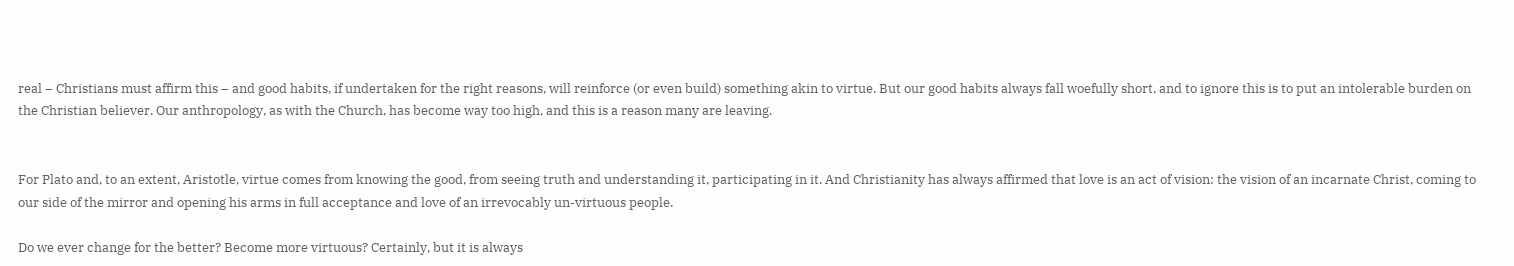real – Christians must affirm this – and good habits, if undertaken for the right reasons, will reinforce (or even build) something akin to virtue. But our good habits always fall woefully short, and to ignore this is to put an intolerable burden on the Christian believer. Our anthropology, as with the Church, has become way too high, and this is a reason many are leaving.


For Plato and, to an extent, Aristotle, virtue comes from knowing the good, from seeing truth and understanding it, participating in it. And Christianity has always affirmed that love is an act of vision: the vision of an incarnate Christ, coming to our side of the mirror and opening his arms in full acceptance and love of an irrevocably un-virtuous people.

Do we ever change for the better? Become more virtuous? Certainly, but it is always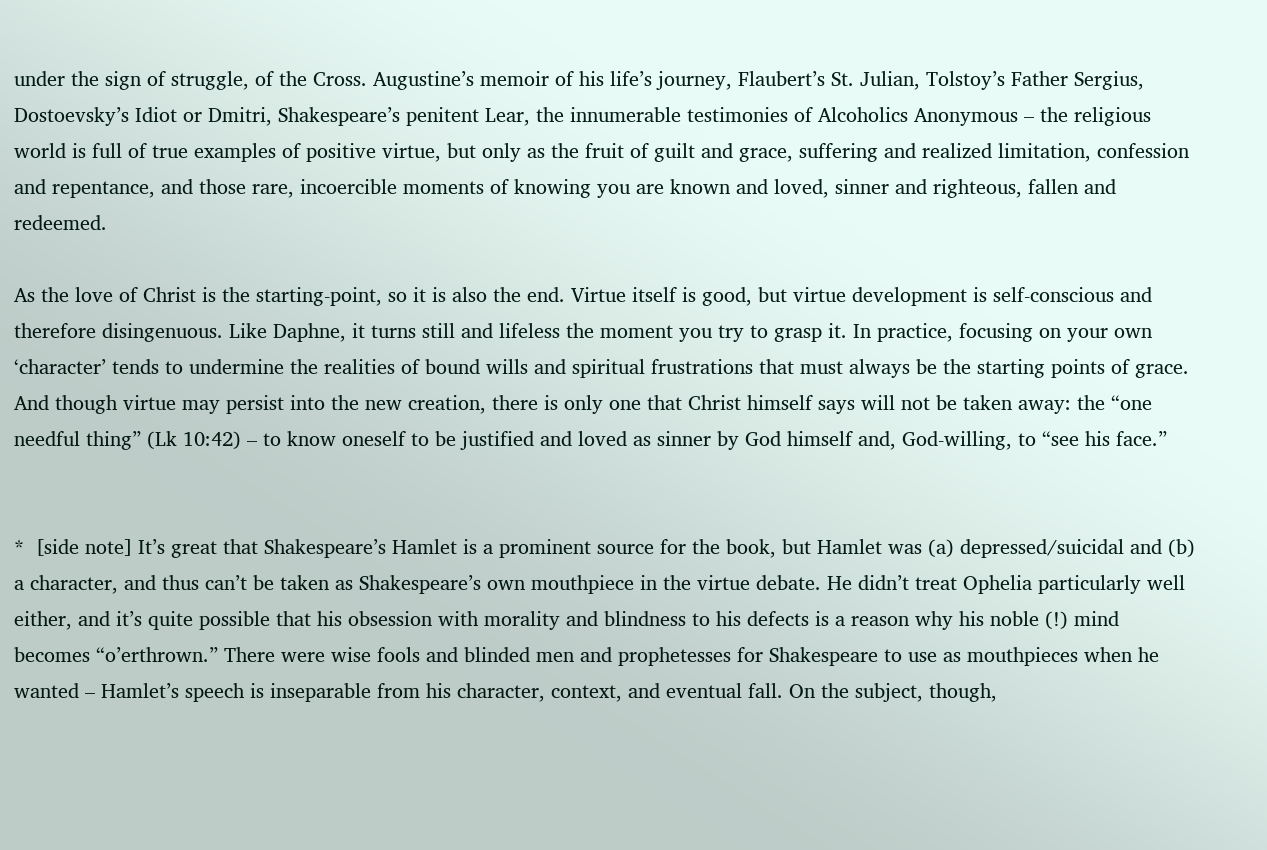under the sign of struggle, of the Cross. Augustine’s memoir of his life’s journey, Flaubert’s St. Julian, Tolstoy’s Father Sergius, Dostoevsky’s Idiot or Dmitri, Shakespeare’s penitent Lear, the innumerable testimonies of Alcoholics Anonymous – the religious world is full of true examples of positive virtue, but only as the fruit of guilt and grace, suffering and realized limitation, confession and repentance, and those rare, incoercible moments of knowing you are known and loved, sinner and righteous, fallen and redeemed.

As the love of Christ is the starting-point, so it is also the end. Virtue itself is good, but virtue development is self-conscious and therefore disingenuous. Like Daphne, it turns still and lifeless the moment you try to grasp it. In practice, focusing on your own ‘character’ tends to undermine the realities of bound wills and spiritual frustrations that must always be the starting points of grace. And though virtue may persist into the new creation, there is only one that Christ himself says will not be taken away: the “one needful thing” (Lk 10:42) – to know oneself to be justified and loved as sinner by God himself and, God-willing, to “see his face.”


*  [side note] It’s great that Shakespeare’s Hamlet is a prominent source for the book, but Hamlet was (a) depressed/suicidal and (b) a character, and thus can’t be taken as Shakespeare’s own mouthpiece in the virtue debate. He didn’t treat Ophelia particularly well either, and it’s quite possible that his obsession with morality and blindness to his defects is a reason why his noble (!) mind becomes “o’erthrown.” There were wise fools and blinded men and prophetesses for Shakespeare to use as mouthpieces when he wanted – Hamlet’s speech is inseparable from his character, context, and eventual fall. On the subject, though,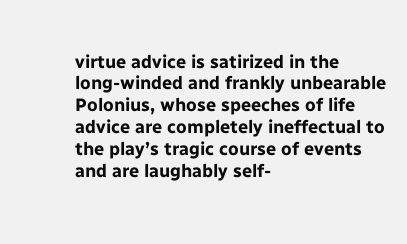virtue advice is satirized in the long-winded and frankly unbearable Polonius, whose speeches of life advice are completely ineffectual to the play’s tragic course of events and are laughably self-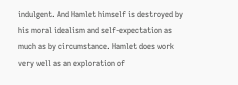indulgent. And Hamlet himself is destroyed by his moral idealism and self-expectation as much as by circumstance. Hamlet does work very well as an exploration of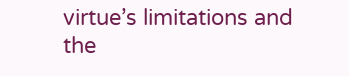virtue’s limitations and the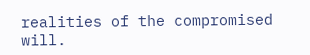realities of the compromised will.